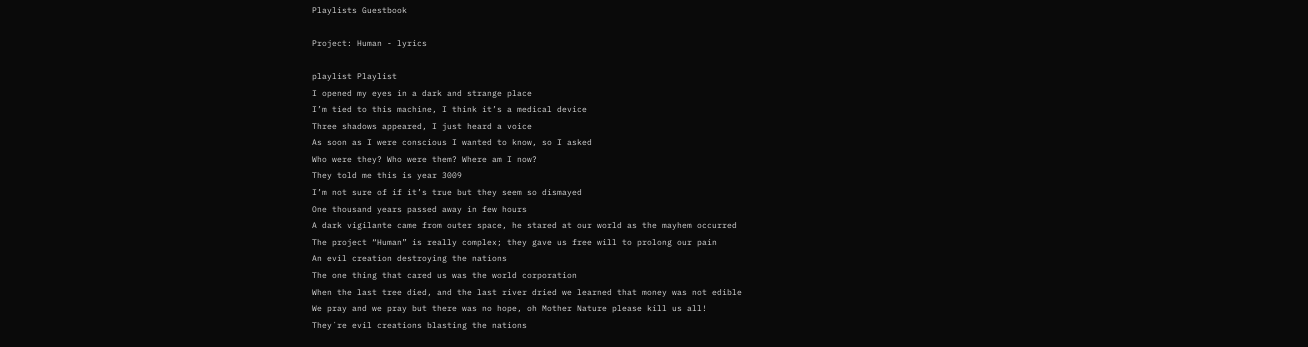Playlists Guestbook

Project: Human - lyrics

playlist Playlist
I opened my eyes in a dark and strange place
I’m tied to this machine, I think it’s a medical device
Three shadows appeared, I just heard a voice
As soon as I were conscious I wanted to know, so I asked
Who were they? Who were them? Where am I now?
They told me this is year 3009
I’m not sure of if it’s true but they seem so dismayed
One thousand years passed away in few hours
A dark vigilante came from outer space, he stared at our world as the mayhem occurred
The project “Human” is really complex; they gave us free will to prolong our pain
An evil creation destroying the nations
The one thing that cared us was the world corporation
When the last tree died, and the last river dried we learned that money was not edible
We pray and we pray but there was no hope, oh Mother Nature please kill us all!
They´re evil creations blasting the nations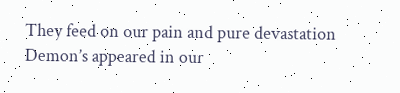They feed on our pain and pure devastation
Demon’s appeared in our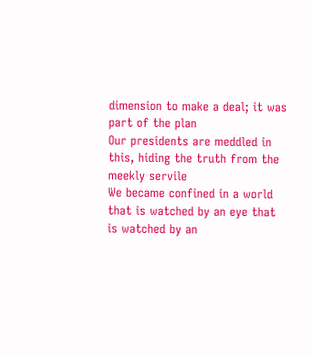dimension to make a deal; it was part of the plan
Our presidents are meddled in this, hiding the truth from the meekly servile
We became confined in a world that is watched by an eye that is watched by an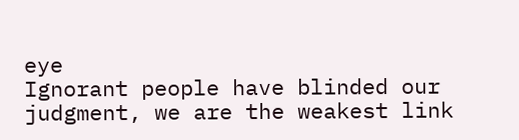eye
Ignorant people have blinded our judgment, we are the weakest link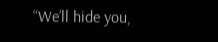“We’ll hide you,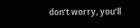don’t worry, you’ll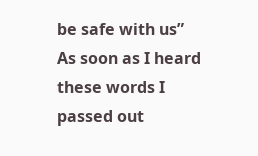be safe with us”
As soon as I heard these words I passed out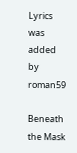Lyrics was added by roman59

Beneath the Mask